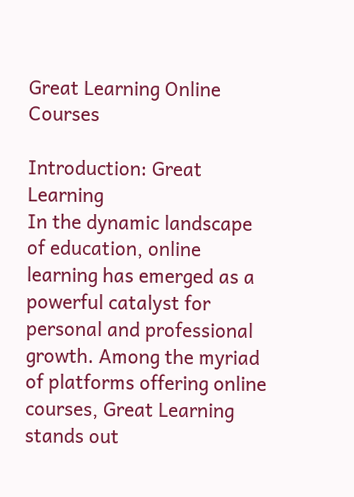Great Learning Online Courses

Introduction: Great Learning
In the dynamic landscape of education, online learning has emerged as a powerful catalyst for personal and professional growth. Among the myriad of platforms offering online courses, Great Learning stands out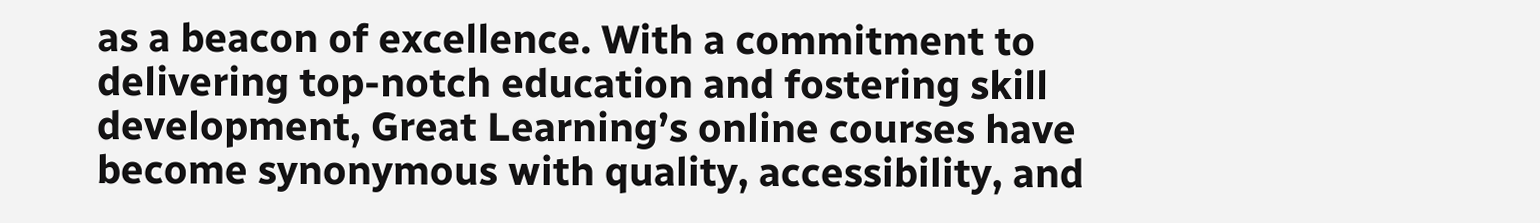as a beacon of excellence. With a commitment to delivering top-notch education and fostering skill development, Great Learning’s online courses have become synonymous with quality, accessibility, and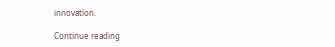innovation.

Continue reading